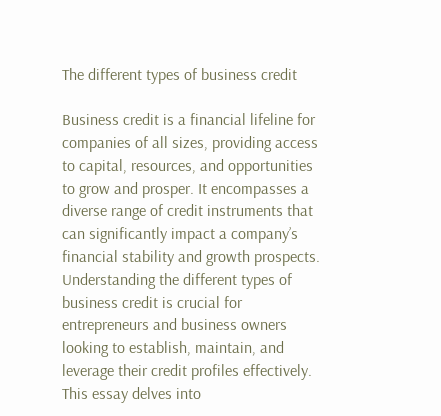The different types of business credit

Business credit is a financial lifeline for companies of all sizes, providing access to capital, resources, and opportunities to grow and prosper. It encompasses a diverse range of credit instruments that can significantly impact a company’s financial stability and growth prospects. Understanding the different types of business credit is crucial for entrepreneurs and business owners looking to establish, maintain, and leverage their credit profiles effectively. This essay delves into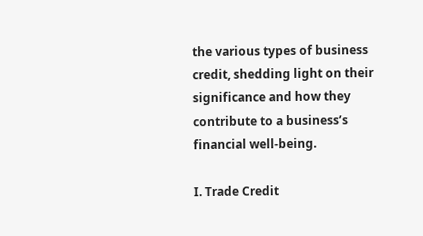the various types of business credit, shedding light on their significance and how they contribute to a business’s financial well-being.

I. Trade Credit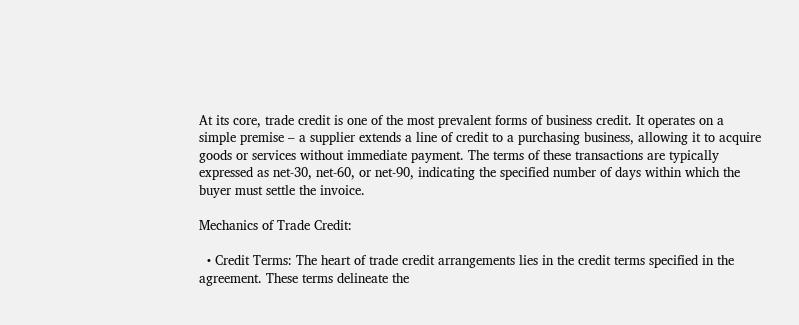At its core, trade credit is one of the most prevalent forms of business credit. It operates on a simple premise – a supplier extends a line of credit to a purchasing business, allowing it to acquire goods or services without immediate payment. The terms of these transactions are typically expressed as net-30, net-60, or net-90, indicating the specified number of days within which the buyer must settle the invoice.

Mechanics of Trade Credit:

  • Credit Terms: The heart of trade credit arrangements lies in the credit terms specified in the agreement. These terms delineate the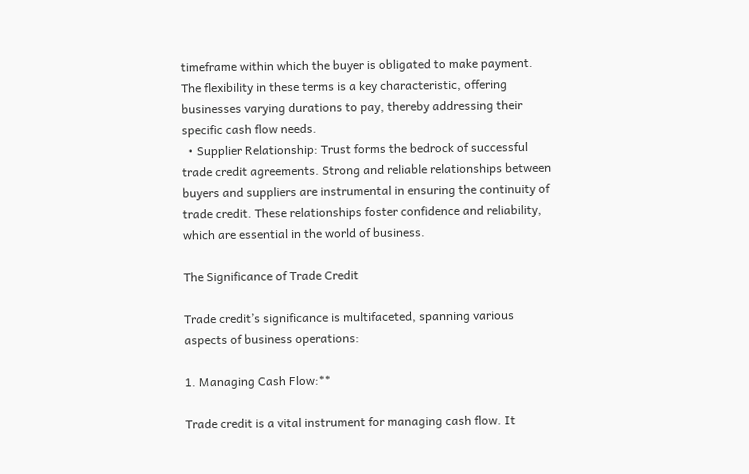timeframe within which the buyer is obligated to make payment. The flexibility in these terms is a key characteristic, offering businesses varying durations to pay, thereby addressing their specific cash flow needs.
  • Supplier Relationship: Trust forms the bedrock of successful trade credit agreements. Strong and reliable relationships between buyers and suppliers are instrumental in ensuring the continuity of trade credit. These relationships foster confidence and reliability, which are essential in the world of business.

The Significance of Trade Credit

Trade credit’s significance is multifaceted, spanning various aspects of business operations:

1. Managing Cash Flow:**

Trade credit is a vital instrument for managing cash flow. It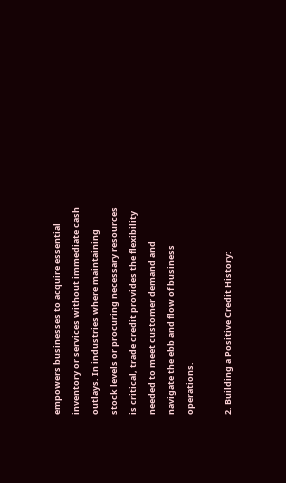empowers businesses to acquire essential inventory or services without immediate cash outlays. In industries where maintaining stock levels or procuring necessary resources is critical, trade credit provides the flexibility needed to meet customer demand and navigate the ebb and flow of business operations.

2. Building a Positive Credit History: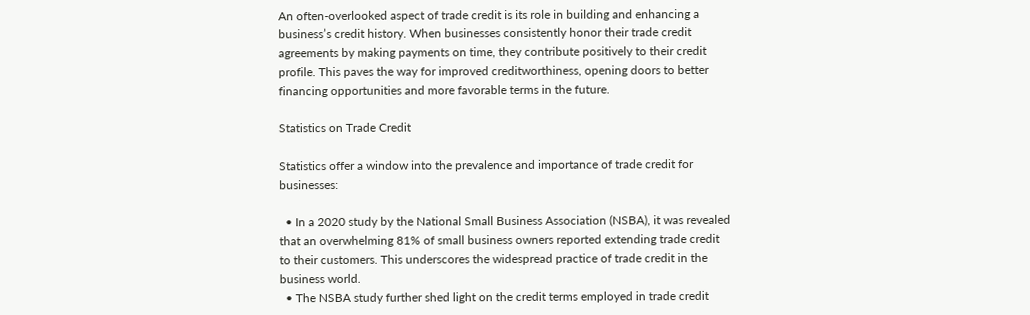An often-overlooked aspect of trade credit is its role in building and enhancing a business’s credit history. When businesses consistently honor their trade credit agreements by making payments on time, they contribute positively to their credit profile. This paves the way for improved creditworthiness, opening doors to better financing opportunities and more favorable terms in the future.

Statistics on Trade Credit

Statistics offer a window into the prevalence and importance of trade credit for businesses:

  • In a 2020 study by the National Small Business Association (NSBA), it was revealed that an overwhelming 81% of small business owners reported extending trade credit to their customers. This underscores the widespread practice of trade credit in the business world.
  • The NSBA study further shed light on the credit terms employed in trade credit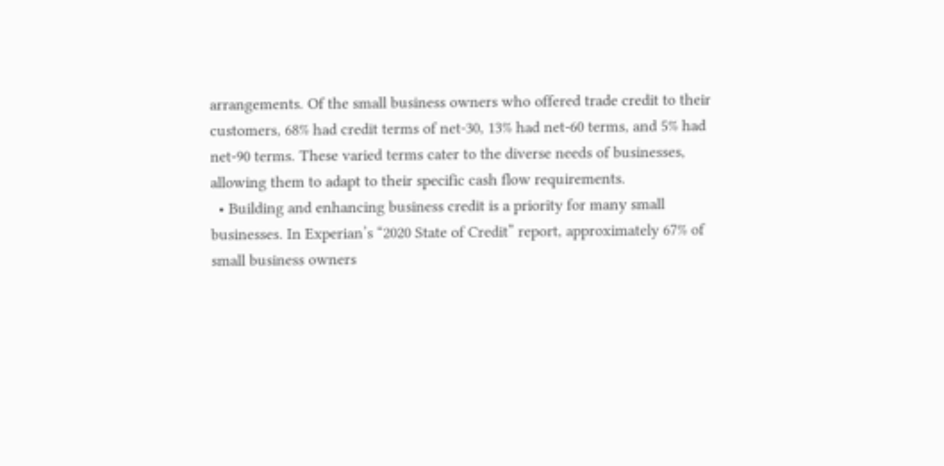arrangements. Of the small business owners who offered trade credit to their customers, 68% had credit terms of net-30, 13% had net-60 terms, and 5% had net-90 terms. These varied terms cater to the diverse needs of businesses, allowing them to adapt to their specific cash flow requirements.
  • Building and enhancing business credit is a priority for many small businesses. In Experian’s “2020 State of Credit” report, approximately 67% of small business owners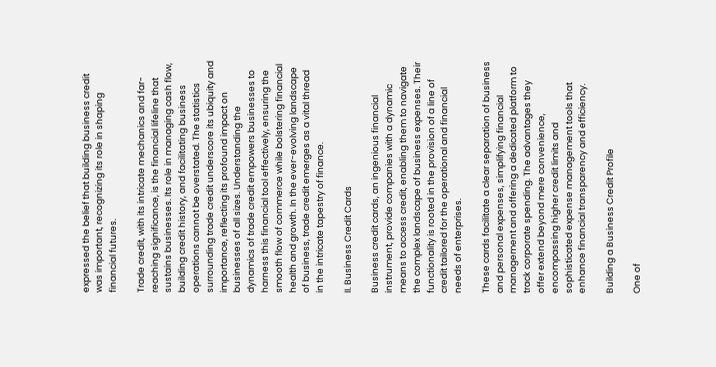expressed the belief that building business credit was important, recognizing its role in shaping financial futures.

Trade credit, with its intricate mechanics and far-reaching significance, is the financial lifeline that sustains businesses. Its role in managing cash flow, building credit history, and facilitating business operations cannot be overstated. The statistics surrounding trade credit underscore its ubiquity and importance, reflecting its profound impact on businesses of all sizes. Understanding the dynamics of trade credit empowers businesses to harness this financial tool effectively, ensuring the smooth flow of commerce while bolstering financial health and growth. In the ever-evolving landscape of business, trade credit emerges as a vital thread in the intricate tapestry of finance.

II. Business Credit Cards

Business credit cards, an ingenious financial instrument, provide companies with a dynamic means to access credit, enabling them to navigate the complex landscape of business expenses. Their functionality is rooted in the provision of a line of credit tailored for the operational and financial needs of enterprises.

These cards facilitate a clear separation of business and personal expenses, simplifying financial management and offering a dedicated platform to track corporate spending. The advantages they offer extend beyond mere convenience, encompassing higher credit limits and sophisticated expense management tools that enhance financial transparency and efficiency.

Building a Business Credit Profile

One of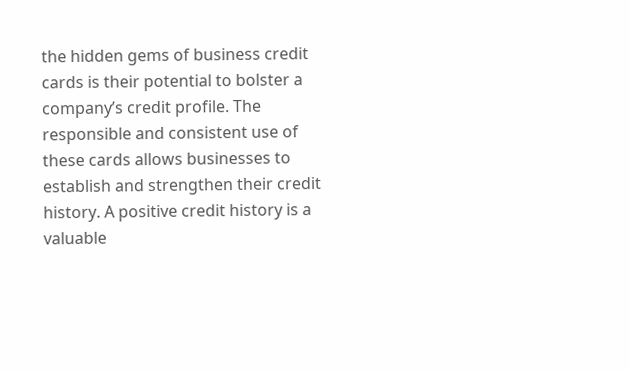the hidden gems of business credit cards is their potential to bolster a company’s credit profile. The responsible and consistent use of these cards allows businesses to establish and strengthen their credit history. A positive credit history is a valuable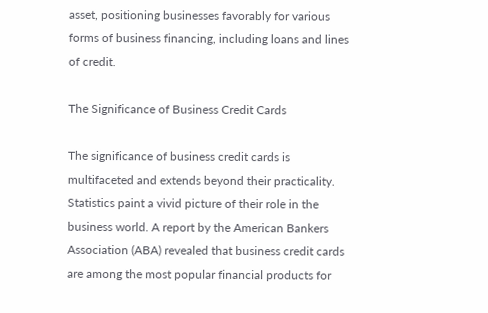asset, positioning businesses favorably for various forms of business financing, including loans and lines of credit.

The Significance of Business Credit Cards

The significance of business credit cards is multifaceted and extends beyond their practicality. Statistics paint a vivid picture of their role in the business world. A report by the American Bankers Association (ABA) revealed that business credit cards are among the most popular financial products for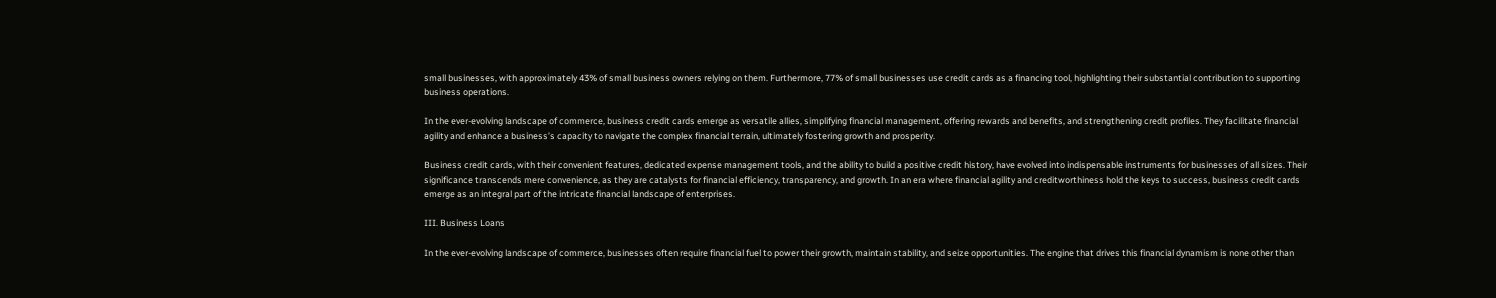small businesses, with approximately 43% of small business owners relying on them. Furthermore, 77% of small businesses use credit cards as a financing tool, highlighting their substantial contribution to supporting business operations.

In the ever-evolving landscape of commerce, business credit cards emerge as versatile allies, simplifying financial management, offering rewards and benefits, and strengthening credit profiles. They facilitate financial agility and enhance a business’s capacity to navigate the complex financial terrain, ultimately fostering growth and prosperity.

Business credit cards, with their convenient features, dedicated expense management tools, and the ability to build a positive credit history, have evolved into indispensable instruments for businesses of all sizes. Their significance transcends mere convenience, as they are catalysts for financial efficiency, transparency, and growth. In an era where financial agility and creditworthiness hold the keys to success, business credit cards emerge as an integral part of the intricate financial landscape of enterprises.

III. Business Loans

In the ever-evolving landscape of commerce, businesses often require financial fuel to power their growth, maintain stability, and seize opportunities. The engine that drives this financial dynamism is none other than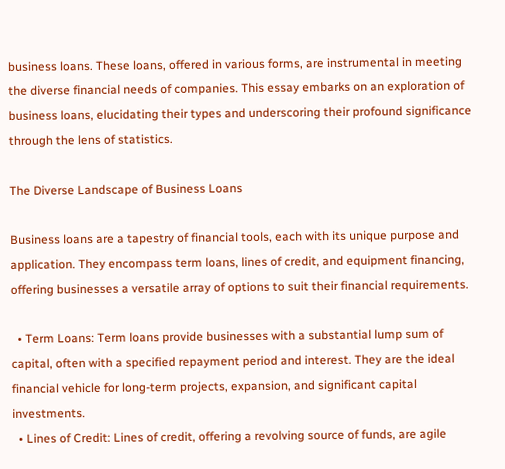business loans. These loans, offered in various forms, are instrumental in meeting the diverse financial needs of companies. This essay embarks on an exploration of business loans, elucidating their types and underscoring their profound significance through the lens of statistics.

The Diverse Landscape of Business Loans

Business loans are a tapestry of financial tools, each with its unique purpose and application. They encompass term loans, lines of credit, and equipment financing, offering businesses a versatile array of options to suit their financial requirements.

  • Term Loans: Term loans provide businesses with a substantial lump sum of capital, often with a specified repayment period and interest. They are the ideal financial vehicle for long-term projects, expansion, and significant capital investments.
  • Lines of Credit: Lines of credit, offering a revolving source of funds, are agile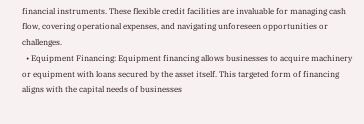financial instruments. These flexible credit facilities are invaluable for managing cash flow, covering operational expenses, and navigating unforeseen opportunities or challenges.
  • Equipment Financing: Equipment financing allows businesses to acquire machinery or equipment with loans secured by the asset itself. This targeted form of financing aligns with the capital needs of businesses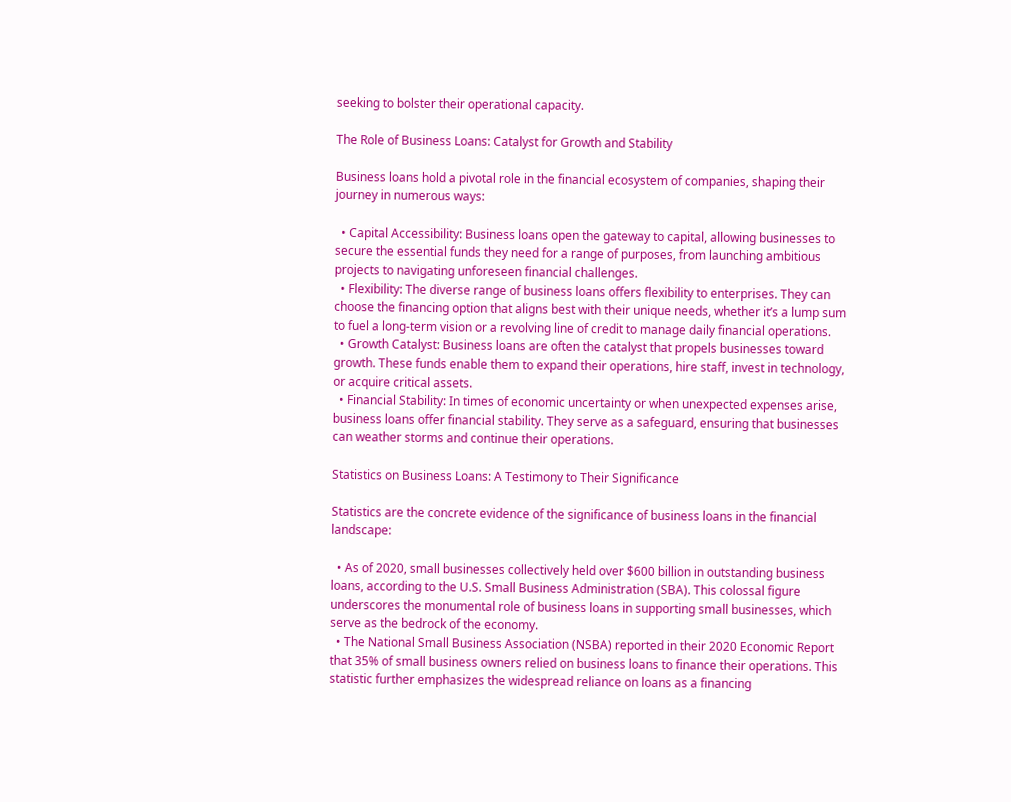seeking to bolster their operational capacity.

The Role of Business Loans: Catalyst for Growth and Stability

Business loans hold a pivotal role in the financial ecosystem of companies, shaping their journey in numerous ways:

  • Capital Accessibility: Business loans open the gateway to capital, allowing businesses to secure the essential funds they need for a range of purposes, from launching ambitious projects to navigating unforeseen financial challenges.
  • Flexibility: The diverse range of business loans offers flexibility to enterprises. They can choose the financing option that aligns best with their unique needs, whether it’s a lump sum to fuel a long-term vision or a revolving line of credit to manage daily financial operations.
  • Growth Catalyst: Business loans are often the catalyst that propels businesses toward growth. These funds enable them to expand their operations, hire staff, invest in technology, or acquire critical assets.
  • Financial Stability: In times of economic uncertainty or when unexpected expenses arise, business loans offer financial stability. They serve as a safeguard, ensuring that businesses can weather storms and continue their operations.

Statistics on Business Loans: A Testimony to Their Significance

Statistics are the concrete evidence of the significance of business loans in the financial landscape:

  • As of 2020, small businesses collectively held over $600 billion in outstanding business loans, according to the U.S. Small Business Administration (SBA). This colossal figure underscores the monumental role of business loans in supporting small businesses, which serve as the bedrock of the economy.
  • The National Small Business Association (NSBA) reported in their 2020 Economic Report that 35% of small business owners relied on business loans to finance their operations. This statistic further emphasizes the widespread reliance on loans as a financing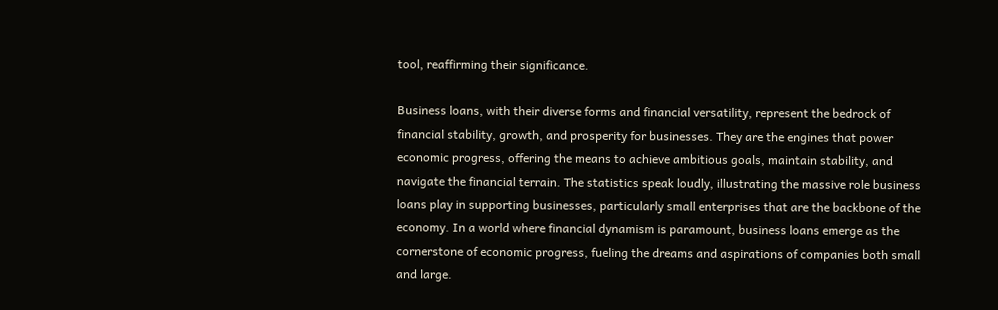tool, reaffirming their significance.

Business loans, with their diverse forms and financial versatility, represent the bedrock of financial stability, growth, and prosperity for businesses. They are the engines that power economic progress, offering the means to achieve ambitious goals, maintain stability, and navigate the financial terrain. The statistics speak loudly, illustrating the massive role business loans play in supporting businesses, particularly small enterprises that are the backbone of the economy. In a world where financial dynamism is paramount, business loans emerge as the cornerstone of economic progress, fueling the dreams and aspirations of companies both small and large.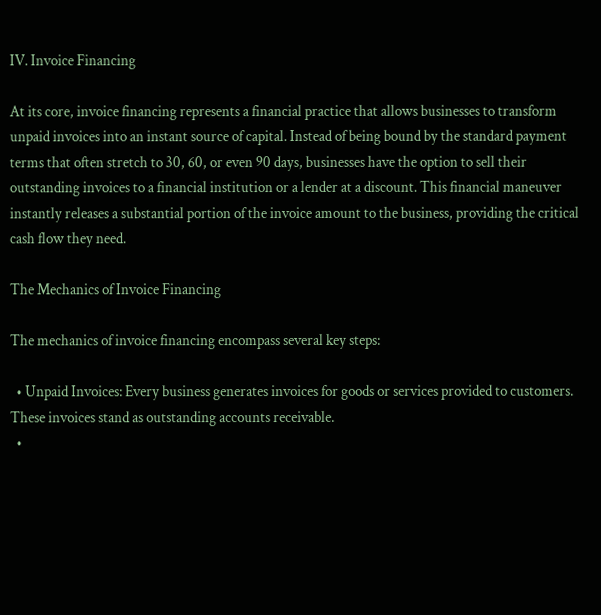IV. Invoice Financing

At its core, invoice financing represents a financial practice that allows businesses to transform unpaid invoices into an instant source of capital. Instead of being bound by the standard payment terms that often stretch to 30, 60, or even 90 days, businesses have the option to sell their outstanding invoices to a financial institution or a lender at a discount. This financial maneuver instantly releases a substantial portion of the invoice amount to the business, providing the critical cash flow they need.

The Mechanics of Invoice Financing

The mechanics of invoice financing encompass several key steps:

  • Unpaid Invoices: Every business generates invoices for goods or services provided to customers. These invoices stand as outstanding accounts receivable.
  •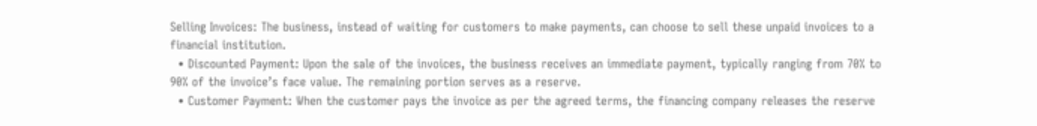Selling Invoices: The business, instead of waiting for customers to make payments, can choose to sell these unpaid invoices to a financial institution.
  • Discounted Payment: Upon the sale of the invoices, the business receives an immediate payment, typically ranging from 70% to 90% of the invoice’s face value. The remaining portion serves as a reserve.
  • Customer Payment: When the customer pays the invoice as per the agreed terms, the financing company releases the reserve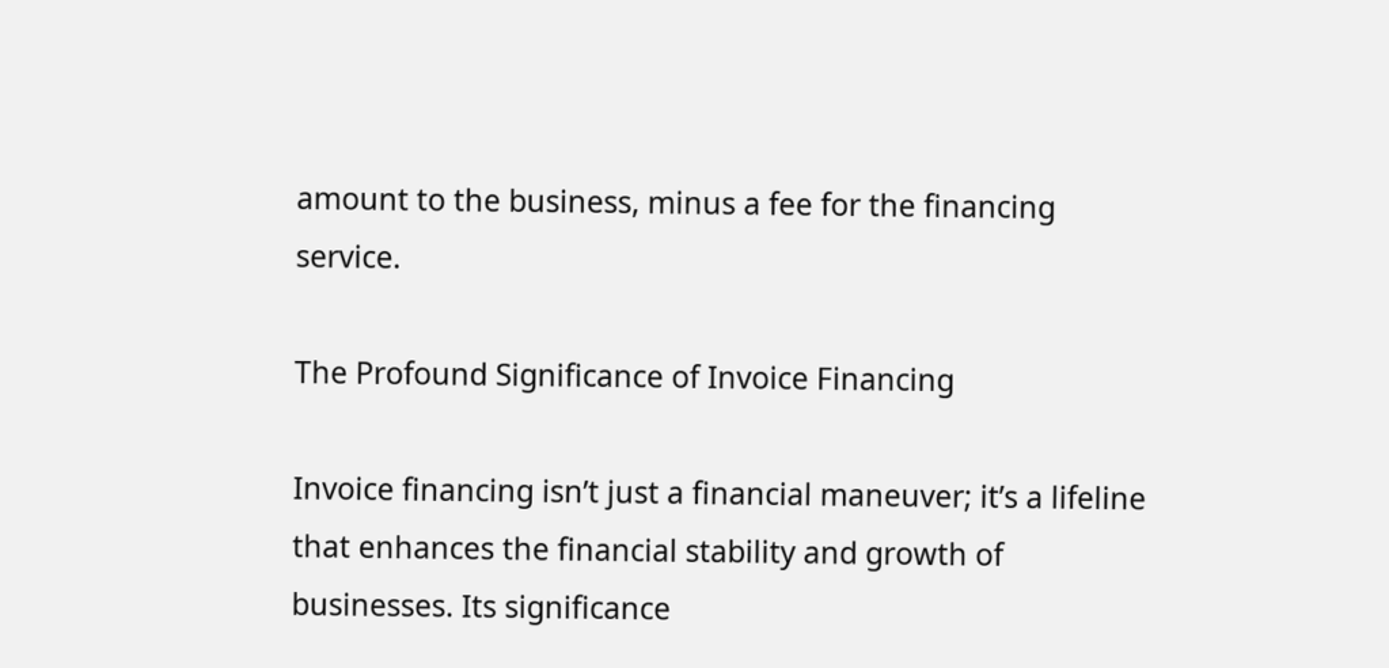amount to the business, minus a fee for the financing service.

The Profound Significance of Invoice Financing

Invoice financing isn’t just a financial maneuver; it’s a lifeline that enhances the financial stability and growth of businesses. Its significance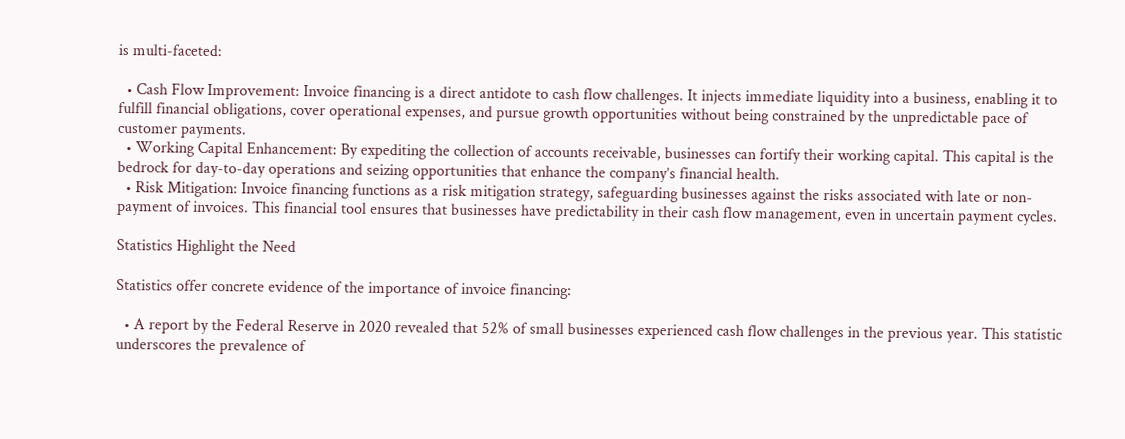is multi-faceted:

  • Cash Flow Improvement: Invoice financing is a direct antidote to cash flow challenges. It injects immediate liquidity into a business, enabling it to fulfill financial obligations, cover operational expenses, and pursue growth opportunities without being constrained by the unpredictable pace of customer payments.
  • Working Capital Enhancement: By expediting the collection of accounts receivable, businesses can fortify their working capital. This capital is the bedrock for day-to-day operations and seizing opportunities that enhance the company’s financial health.
  • Risk Mitigation: Invoice financing functions as a risk mitigation strategy, safeguarding businesses against the risks associated with late or non-payment of invoices. This financial tool ensures that businesses have predictability in their cash flow management, even in uncertain payment cycles.

Statistics Highlight the Need

Statistics offer concrete evidence of the importance of invoice financing:

  • A report by the Federal Reserve in 2020 revealed that 52% of small businesses experienced cash flow challenges in the previous year. This statistic underscores the prevalence of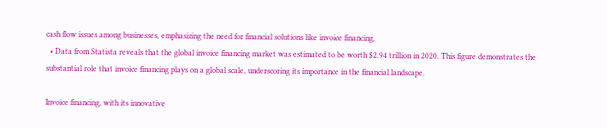cash flow issues among businesses, emphasizing the need for financial solutions like invoice financing.
  • Data from Statista reveals that the global invoice financing market was estimated to be worth $2.94 trillion in 2020. This figure demonstrates the substantial role that invoice financing plays on a global scale, underscoring its importance in the financial landscape.

Invoice financing, with its innovative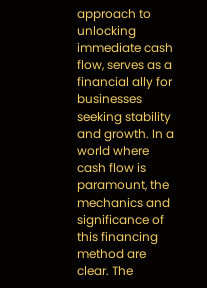approach to unlocking immediate cash flow, serves as a financial ally for businesses seeking stability and growth. In a world where cash flow is paramount, the mechanics and significance of this financing method are clear. The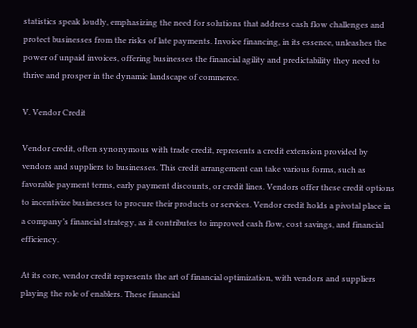statistics speak loudly, emphasizing the need for solutions that address cash flow challenges and protect businesses from the risks of late payments. Invoice financing, in its essence, unleashes the power of unpaid invoices, offering businesses the financial agility and predictability they need to thrive and prosper in the dynamic landscape of commerce.

V. Vendor Credit

Vendor credit, often synonymous with trade credit, represents a credit extension provided by vendors and suppliers to businesses. This credit arrangement can take various forms, such as favorable payment terms, early payment discounts, or credit lines. Vendors offer these credit options to incentivize businesses to procure their products or services. Vendor credit holds a pivotal place in a company’s financial strategy, as it contributes to improved cash flow, cost savings, and financial efficiency.

At its core, vendor credit represents the art of financial optimization, with vendors and suppliers playing the role of enablers. These financial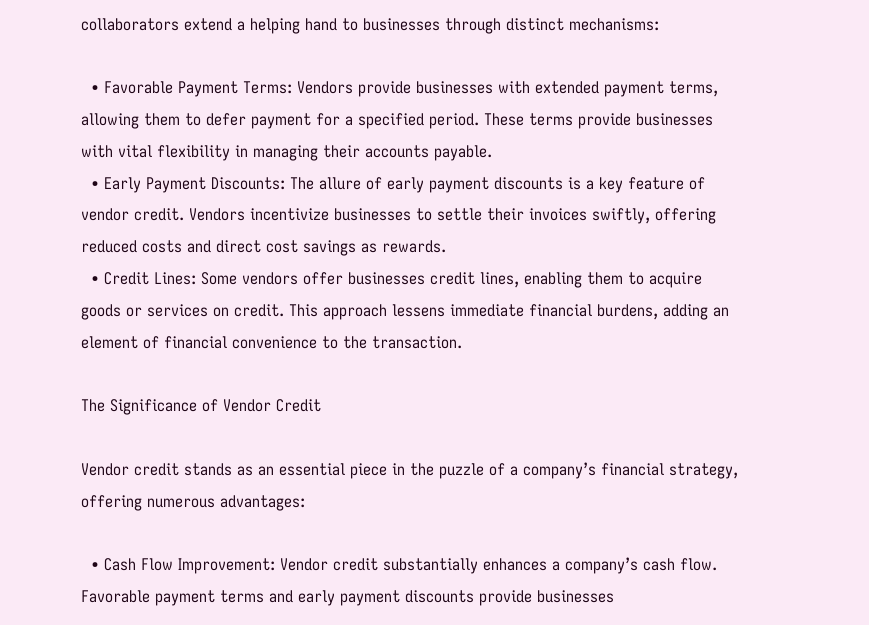collaborators extend a helping hand to businesses through distinct mechanisms:

  • Favorable Payment Terms: Vendors provide businesses with extended payment terms, allowing them to defer payment for a specified period. These terms provide businesses with vital flexibility in managing their accounts payable.
  • Early Payment Discounts: The allure of early payment discounts is a key feature of vendor credit. Vendors incentivize businesses to settle their invoices swiftly, offering reduced costs and direct cost savings as rewards.
  • Credit Lines: Some vendors offer businesses credit lines, enabling them to acquire goods or services on credit. This approach lessens immediate financial burdens, adding an element of financial convenience to the transaction.

The Significance of Vendor Credit

Vendor credit stands as an essential piece in the puzzle of a company’s financial strategy, offering numerous advantages:

  • Cash Flow Improvement: Vendor credit substantially enhances a company’s cash flow. Favorable payment terms and early payment discounts provide businesses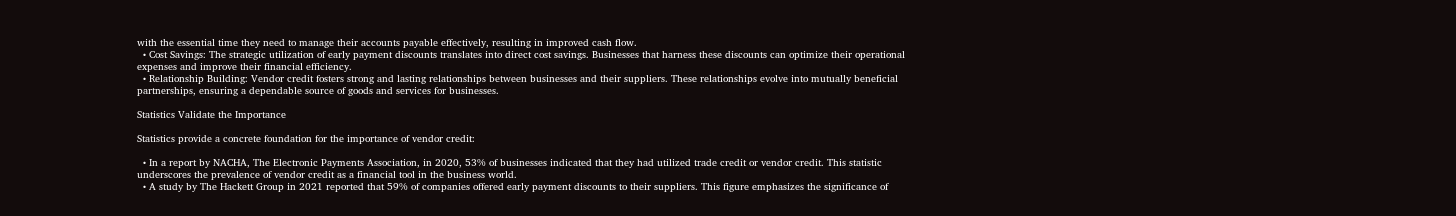with the essential time they need to manage their accounts payable effectively, resulting in improved cash flow.
  • Cost Savings: The strategic utilization of early payment discounts translates into direct cost savings. Businesses that harness these discounts can optimize their operational expenses and improve their financial efficiency.
  • Relationship Building: Vendor credit fosters strong and lasting relationships between businesses and their suppliers. These relationships evolve into mutually beneficial partnerships, ensuring a dependable source of goods and services for businesses.

Statistics Validate the Importance

Statistics provide a concrete foundation for the importance of vendor credit:

  • In a report by NACHA, The Electronic Payments Association, in 2020, 53% of businesses indicated that they had utilized trade credit or vendor credit. This statistic underscores the prevalence of vendor credit as a financial tool in the business world.
  • A study by The Hackett Group in 2021 reported that 59% of companies offered early payment discounts to their suppliers. This figure emphasizes the significance of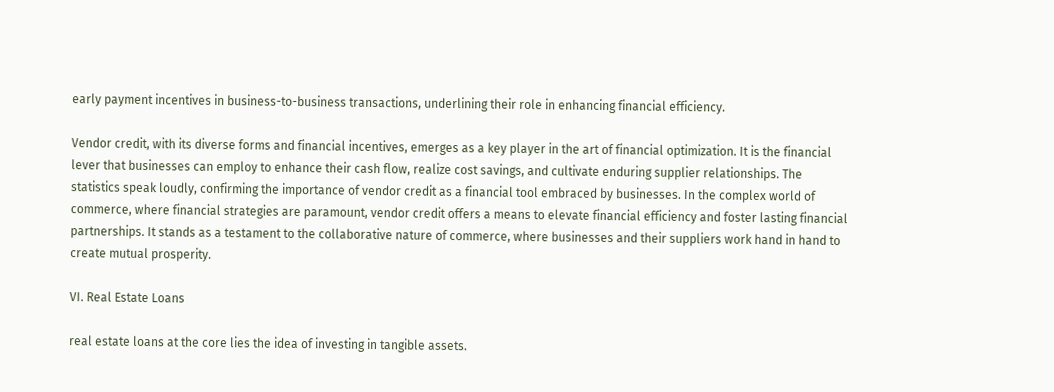early payment incentives in business-to-business transactions, underlining their role in enhancing financial efficiency.

Vendor credit, with its diverse forms and financial incentives, emerges as a key player in the art of financial optimization. It is the financial lever that businesses can employ to enhance their cash flow, realize cost savings, and cultivate enduring supplier relationships. The statistics speak loudly, confirming the importance of vendor credit as a financial tool embraced by businesses. In the complex world of commerce, where financial strategies are paramount, vendor credit offers a means to elevate financial efficiency and foster lasting financial partnerships. It stands as a testament to the collaborative nature of commerce, where businesses and their suppliers work hand in hand to create mutual prosperity.

VI. Real Estate Loans

real estate loans at the core lies the idea of investing in tangible assets.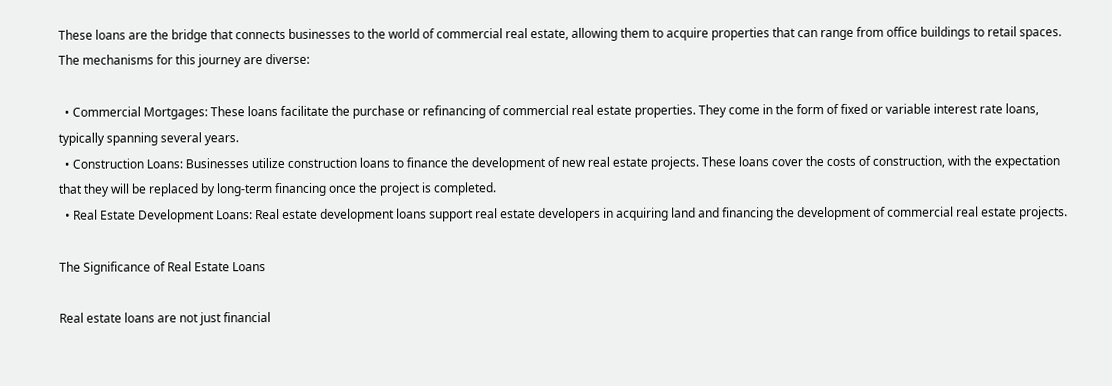These loans are the bridge that connects businesses to the world of commercial real estate, allowing them to acquire properties that can range from office buildings to retail spaces. The mechanisms for this journey are diverse:

  • Commercial Mortgages: These loans facilitate the purchase or refinancing of commercial real estate properties. They come in the form of fixed or variable interest rate loans, typically spanning several years.
  • Construction Loans: Businesses utilize construction loans to finance the development of new real estate projects. These loans cover the costs of construction, with the expectation that they will be replaced by long-term financing once the project is completed.
  • Real Estate Development Loans: Real estate development loans support real estate developers in acquiring land and financing the development of commercial real estate projects.

The Significance of Real Estate Loans

Real estate loans are not just financial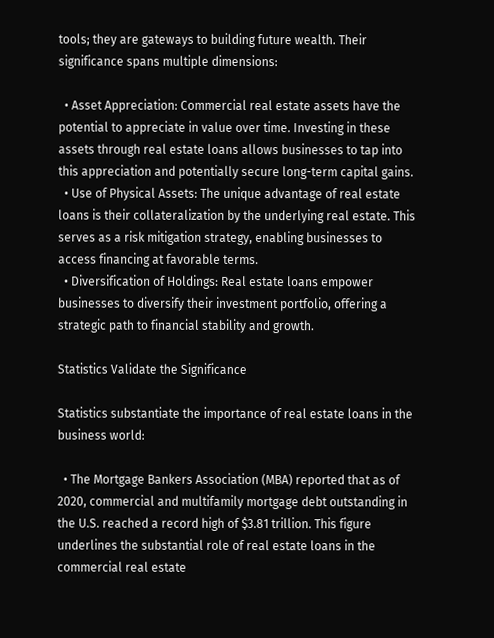tools; they are gateways to building future wealth. Their significance spans multiple dimensions:

  • Asset Appreciation: Commercial real estate assets have the potential to appreciate in value over time. Investing in these assets through real estate loans allows businesses to tap into this appreciation and potentially secure long-term capital gains.
  • Use of Physical Assets: The unique advantage of real estate loans is their collateralization by the underlying real estate. This serves as a risk mitigation strategy, enabling businesses to access financing at favorable terms.
  • Diversification of Holdings: Real estate loans empower businesses to diversify their investment portfolio, offering a strategic path to financial stability and growth.

Statistics Validate the Significance

Statistics substantiate the importance of real estate loans in the business world:

  • The Mortgage Bankers Association (MBA) reported that as of 2020, commercial and multifamily mortgage debt outstanding in the U.S. reached a record high of $3.81 trillion. This figure underlines the substantial role of real estate loans in the commercial real estate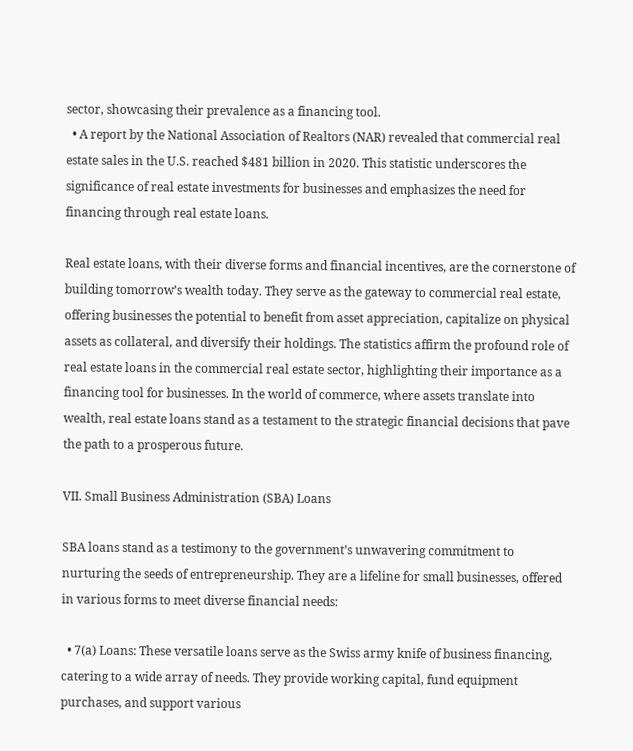sector, showcasing their prevalence as a financing tool.
  • A report by the National Association of Realtors (NAR) revealed that commercial real estate sales in the U.S. reached $481 billion in 2020. This statistic underscores the significance of real estate investments for businesses and emphasizes the need for financing through real estate loans.

Real estate loans, with their diverse forms and financial incentives, are the cornerstone of building tomorrow’s wealth today. They serve as the gateway to commercial real estate, offering businesses the potential to benefit from asset appreciation, capitalize on physical assets as collateral, and diversify their holdings. The statistics affirm the profound role of real estate loans in the commercial real estate sector, highlighting their importance as a financing tool for businesses. In the world of commerce, where assets translate into wealth, real estate loans stand as a testament to the strategic financial decisions that pave the path to a prosperous future.

VII. Small Business Administration (SBA) Loans

SBA loans stand as a testimony to the government’s unwavering commitment to nurturing the seeds of entrepreneurship. They are a lifeline for small businesses, offered in various forms to meet diverse financial needs:

  • 7(a) Loans: These versatile loans serve as the Swiss army knife of business financing, catering to a wide array of needs. They provide working capital, fund equipment purchases, and support various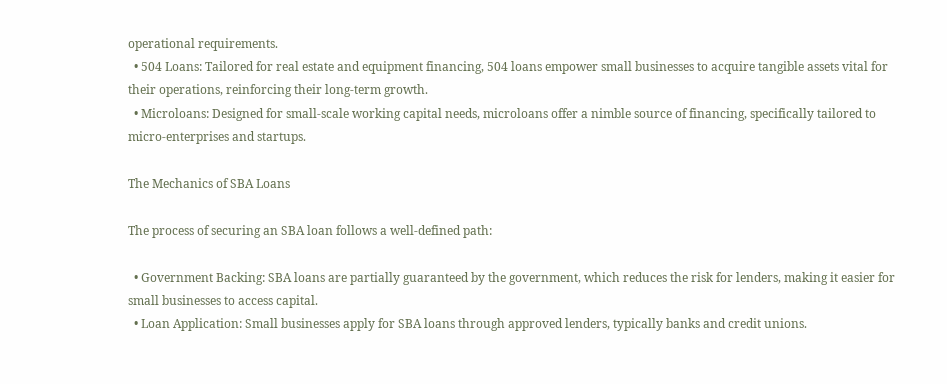operational requirements.
  • 504 Loans: Tailored for real estate and equipment financing, 504 loans empower small businesses to acquire tangible assets vital for their operations, reinforcing their long-term growth.
  • Microloans: Designed for small-scale working capital needs, microloans offer a nimble source of financing, specifically tailored to micro-enterprises and startups.

The Mechanics of SBA Loans

The process of securing an SBA loan follows a well-defined path:

  • Government Backing: SBA loans are partially guaranteed by the government, which reduces the risk for lenders, making it easier for small businesses to access capital.
  • Loan Application: Small businesses apply for SBA loans through approved lenders, typically banks and credit unions.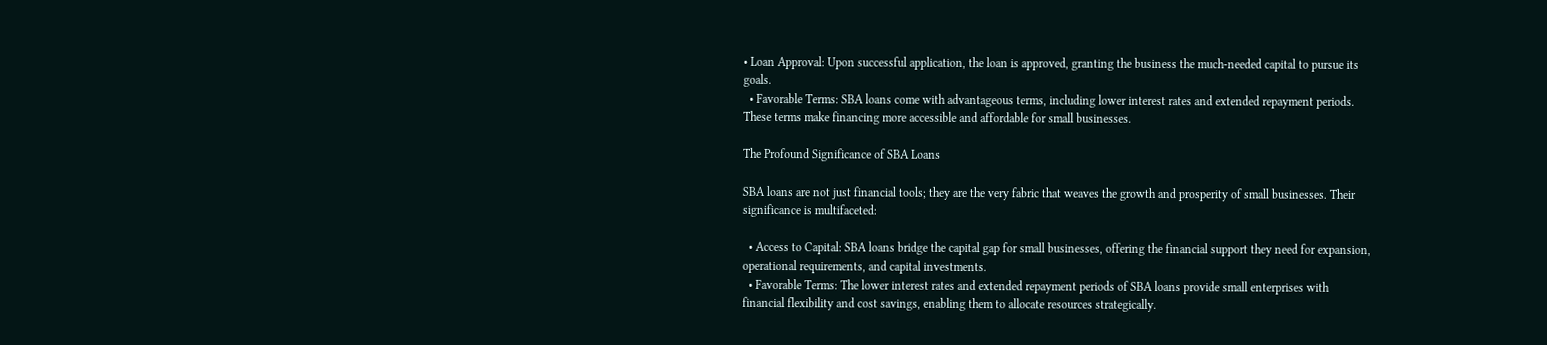• Loan Approval: Upon successful application, the loan is approved, granting the business the much-needed capital to pursue its goals.
  • Favorable Terms: SBA loans come with advantageous terms, including lower interest rates and extended repayment periods. These terms make financing more accessible and affordable for small businesses.

The Profound Significance of SBA Loans

SBA loans are not just financial tools; they are the very fabric that weaves the growth and prosperity of small businesses. Their significance is multifaceted:

  • Access to Capital: SBA loans bridge the capital gap for small businesses, offering the financial support they need for expansion, operational requirements, and capital investments.
  • Favorable Terms: The lower interest rates and extended repayment periods of SBA loans provide small enterprises with financial flexibility and cost savings, enabling them to allocate resources strategically.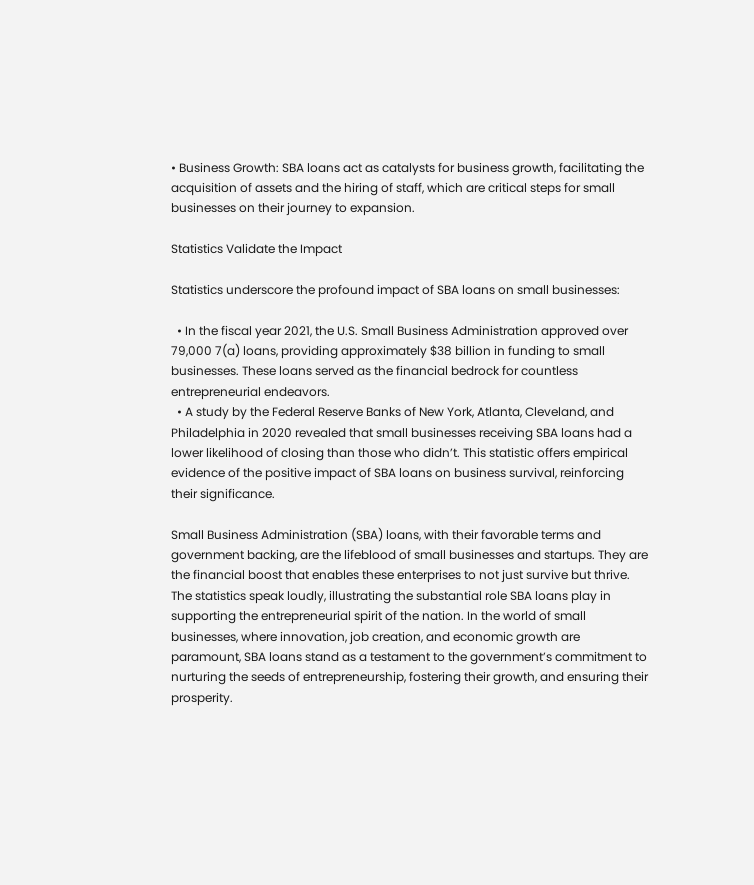• Business Growth: SBA loans act as catalysts for business growth, facilitating the acquisition of assets and the hiring of staff, which are critical steps for small businesses on their journey to expansion.

Statistics Validate the Impact

Statistics underscore the profound impact of SBA loans on small businesses:

  • In the fiscal year 2021, the U.S. Small Business Administration approved over 79,000 7(a) loans, providing approximately $38 billion in funding to small businesses. These loans served as the financial bedrock for countless entrepreneurial endeavors.
  • A study by the Federal Reserve Banks of New York, Atlanta, Cleveland, and Philadelphia in 2020 revealed that small businesses receiving SBA loans had a lower likelihood of closing than those who didn’t. This statistic offers empirical evidence of the positive impact of SBA loans on business survival, reinforcing their significance.

Small Business Administration (SBA) loans, with their favorable terms and government backing, are the lifeblood of small businesses and startups. They are the financial boost that enables these enterprises to not just survive but thrive. The statistics speak loudly, illustrating the substantial role SBA loans play in supporting the entrepreneurial spirit of the nation. In the world of small businesses, where innovation, job creation, and economic growth are paramount, SBA loans stand as a testament to the government’s commitment to nurturing the seeds of entrepreneurship, fostering their growth, and ensuring their prosperity.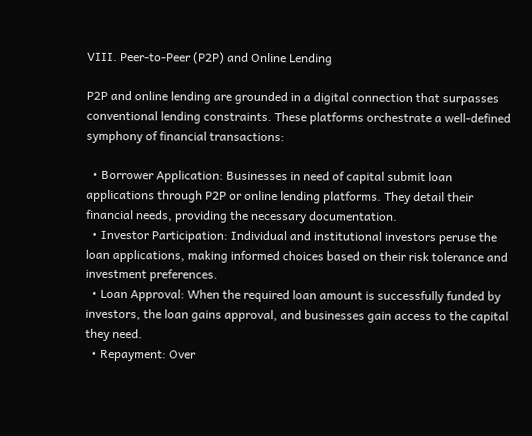VIII. Peer-to-Peer (P2P) and Online Lending

P2P and online lending are grounded in a digital connection that surpasses conventional lending constraints. These platforms orchestrate a well-defined symphony of financial transactions:

  • Borrower Application: Businesses in need of capital submit loan applications through P2P or online lending platforms. They detail their financial needs, providing the necessary documentation.
  • Investor Participation: Individual and institutional investors peruse the loan applications, making informed choices based on their risk tolerance and investment preferences.
  • Loan Approval: When the required loan amount is successfully funded by investors, the loan gains approval, and businesses gain access to the capital they need.
  • Repayment: Over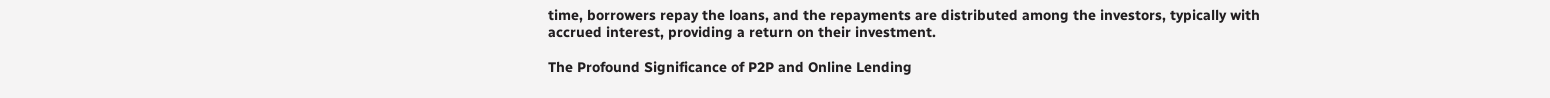time, borrowers repay the loans, and the repayments are distributed among the investors, typically with accrued interest, providing a return on their investment.

The Profound Significance of P2P and Online Lending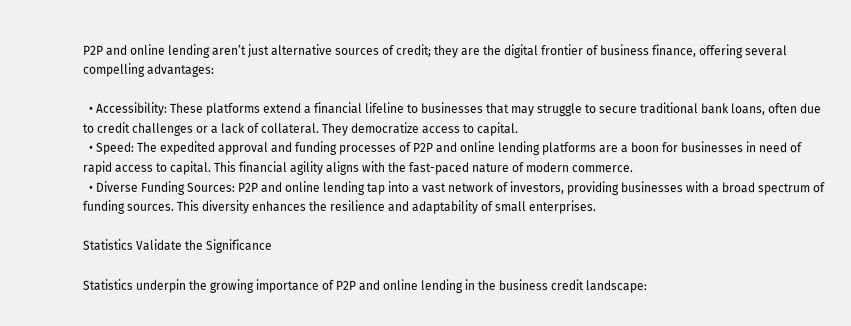P2P and online lending aren’t just alternative sources of credit; they are the digital frontier of business finance, offering several compelling advantages:

  • Accessibility: These platforms extend a financial lifeline to businesses that may struggle to secure traditional bank loans, often due to credit challenges or a lack of collateral. They democratize access to capital.
  • Speed: The expedited approval and funding processes of P2P and online lending platforms are a boon for businesses in need of rapid access to capital. This financial agility aligns with the fast-paced nature of modern commerce.
  • Diverse Funding Sources: P2P and online lending tap into a vast network of investors, providing businesses with a broad spectrum of funding sources. This diversity enhances the resilience and adaptability of small enterprises.

Statistics Validate the Significance

Statistics underpin the growing importance of P2P and online lending in the business credit landscape: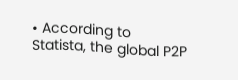• According to Statista, the global P2P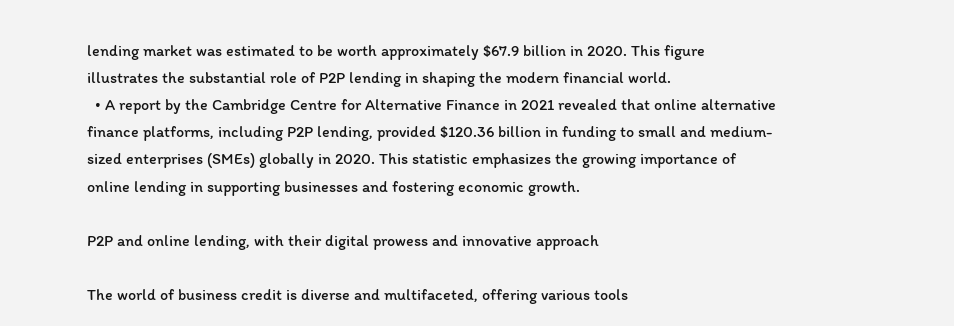lending market was estimated to be worth approximately $67.9 billion in 2020. This figure illustrates the substantial role of P2P lending in shaping the modern financial world.
  • A report by the Cambridge Centre for Alternative Finance in 2021 revealed that online alternative finance platforms, including P2P lending, provided $120.36 billion in funding to small and medium-sized enterprises (SMEs) globally in 2020. This statistic emphasizes the growing importance of online lending in supporting businesses and fostering economic growth.

P2P and online lending, with their digital prowess and innovative approach

The world of business credit is diverse and multifaceted, offering various tools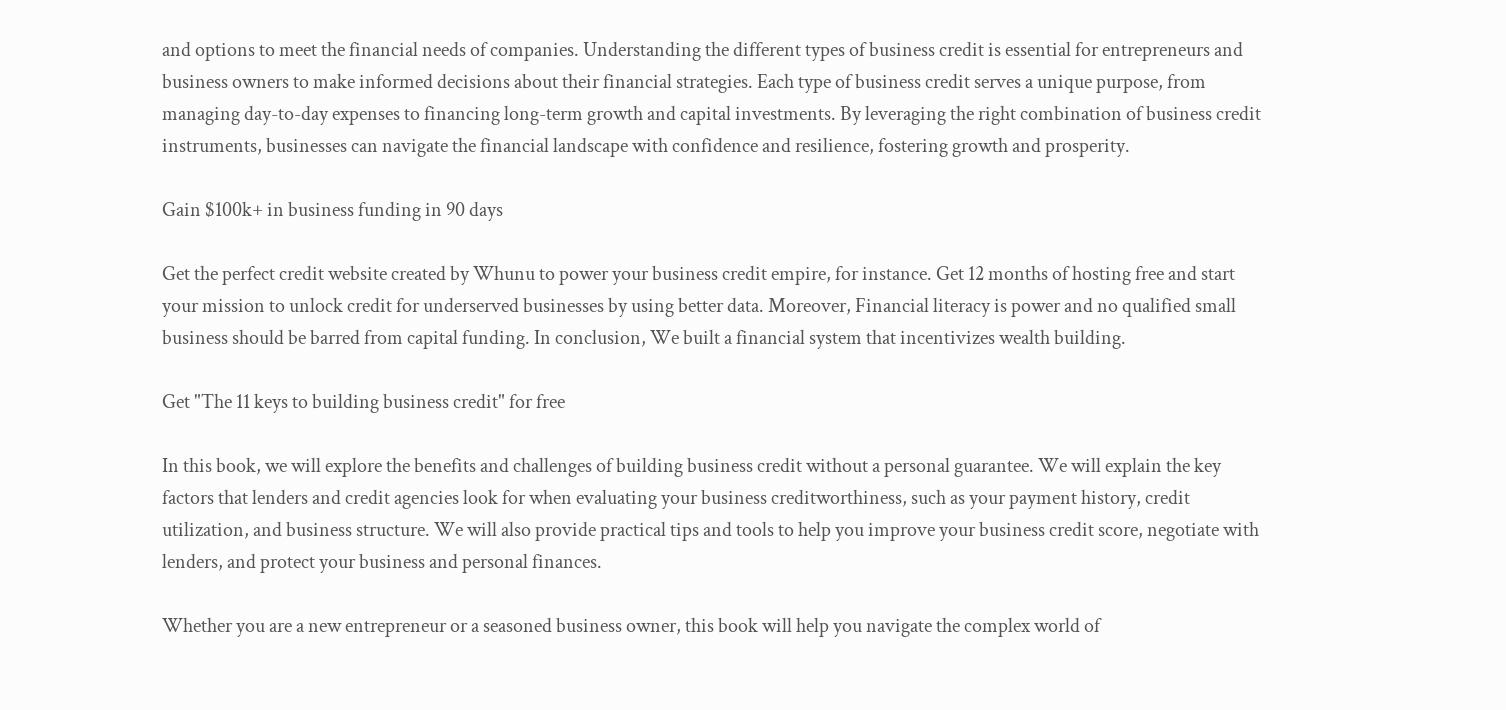and options to meet the financial needs of companies. Understanding the different types of business credit is essential for entrepreneurs and business owners to make informed decisions about their financial strategies. Each type of business credit serves a unique purpose, from managing day-to-day expenses to financing long-term growth and capital investments. By leveraging the right combination of business credit instruments, businesses can navigate the financial landscape with confidence and resilience, fostering growth and prosperity.

Gain $100k+ in business funding in 90 days

Get the perfect credit website created by Whunu to power your business credit empire, for instance. Get 12 months of hosting free and start your mission to unlock credit for underserved businesses by using better data. Moreover, Financial literacy is power and no qualified small business should be barred from capital funding. In conclusion, We built a financial system that incentivizes wealth building.

Get "The 11 keys to building business credit" for free

In this book, we will explore the benefits and challenges of building business credit without a personal guarantee. We will explain the key factors that lenders and credit agencies look for when evaluating your business creditworthiness, such as your payment history, credit utilization, and business structure. We will also provide practical tips and tools to help you improve your business credit score, negotiate with lenders, and protect your business and personal finances.

Whether you are a new entrepreneur or a seasoned business owner, this book will help you navigate the complex world of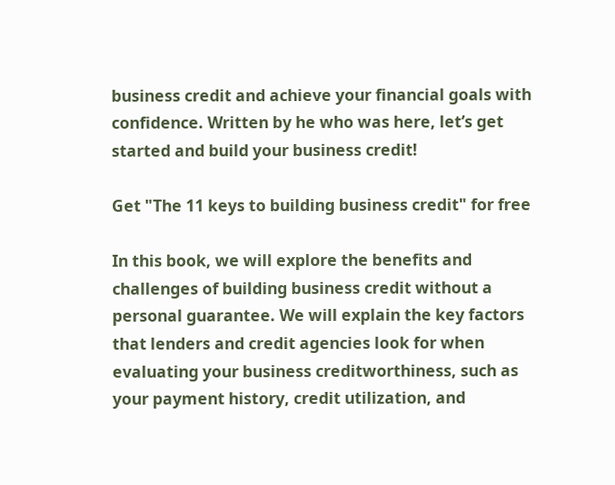business credit and achieve your financial goals with confidence. Written by he who was here, let’s get started and build your business credit!

Get "The 11 keys to building business credit" for free

In this book, we will explore the benefits and challenges of building business credit without a personal guarantee. We will explain the key factors that lenders and credit agencies look for when evaluating your business creditworthiness, such as your payment history, credit utilization, and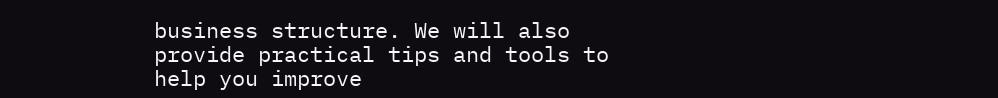business structure. We will also provide practical tips and tools to help you improve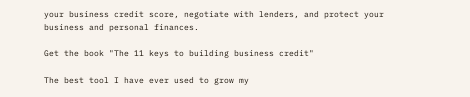your business credit score, negotiate with lenders, and protect your business and personal finances.

Get the book "The 11 keys to building business credit"

The best tool I have ever used to grow my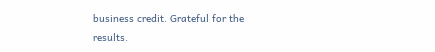business credit. Grateful for the results.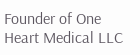Founder of One Heart Medical LLC